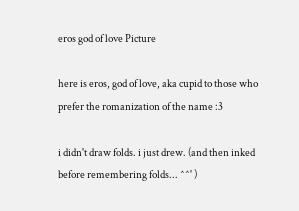eros god of love Picture

here is eros, god of love, aka cupid to those who prefer the romanization of the name :3

i didn't draw folds. i just drew. (and then inked before remembering folds... ^^' )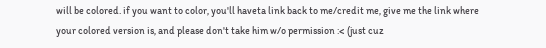will be colored. if you want to color, you'll haveta link back to me/credit me, give me the link where your colored version is, and please don't take him w/o permission :< (just cuz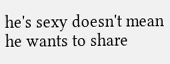he's sexy doesn't mean he wants to share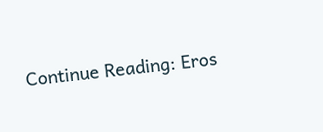Continue Reading: Eros